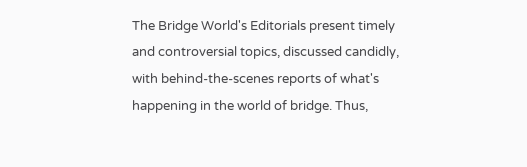The Bridge World's Editorials present timely and controversial topics, discussed candidly, with behind-the-scenes reports of what's happening in the world of bridge. Thus,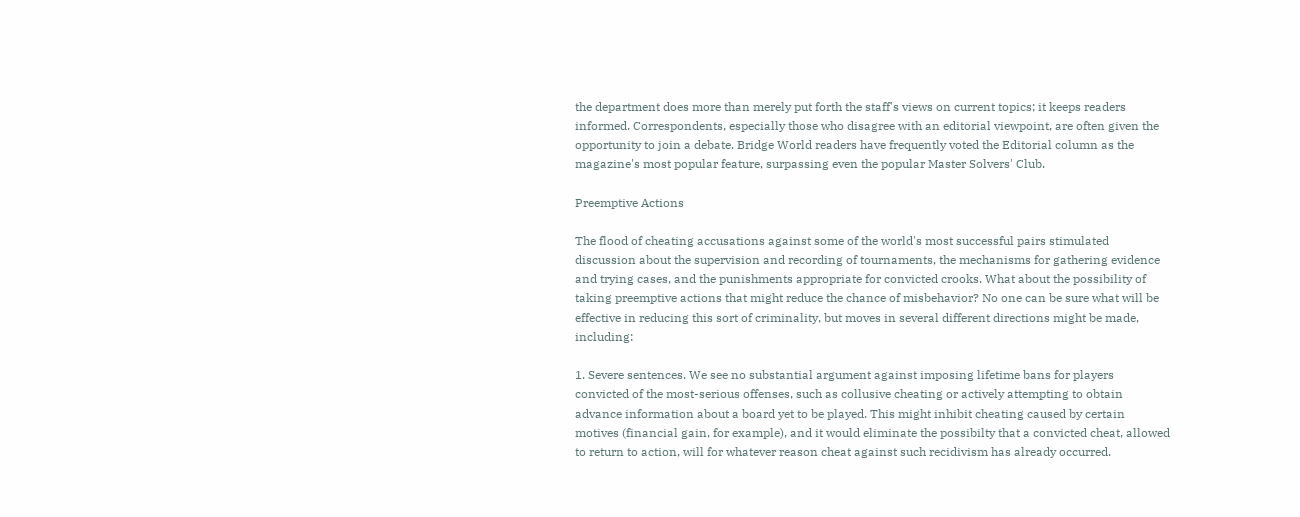the department does more than merely put forth the staff's views on current topics; it keeps readers informed. Correspondents, especially those who disagree with an editorial viewpoint, are often given the opportunity to join a debate. Bridge World readers have frequently voted the Editorial column as the magazine's most popular feature, surpassing even the popular Master Solvers' Club.

Preemptive Actions

The flood of cheating accusations against some of the world's most successful pairs stimulated discussion about the supervision and recording of tournaments, the mechanisms for gathering evidence and trying cases, and the punishments appropriate for convicted crooks. What about the possibility of taking preemptive actions that might reduce the chance of misbehavior? No one can be sure what will be effective in reducing this sort of criminality, but moves in several different directions might be made, including:

1. Severe sentences. We see no substantial argument against imposing lifetime bans for players convicted of the most-serious offenses, such as collusive cheating or actively attempting to obtain advance information about a board yet to be played. This might inhibit cheating caused by certain motives (financial gain, for example), and it would eliminate the possibilty that a convicted cheat, allowed to return to action, will for whatever reason cheat against such recidivism has already occurred.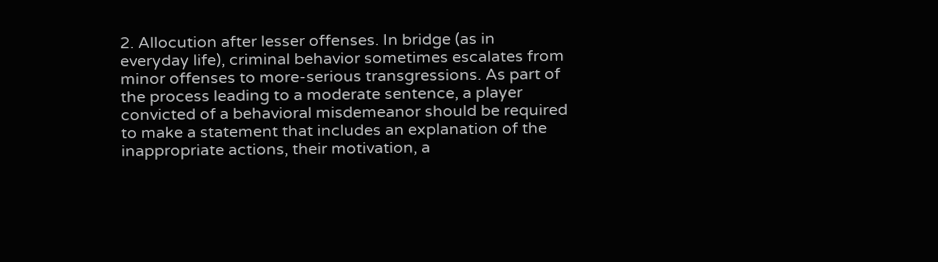2. Allocution after lesser offenses. In bridge (as in everyday life), criminal behavior sometimes escalates from minor offenses to more-serious transgressions. As part of the process leading to a moderate sentence, a player convicted of a behavioral misdemeanor should be required to make a statement that includes an explanation of the inappropriate actions, their motivation, a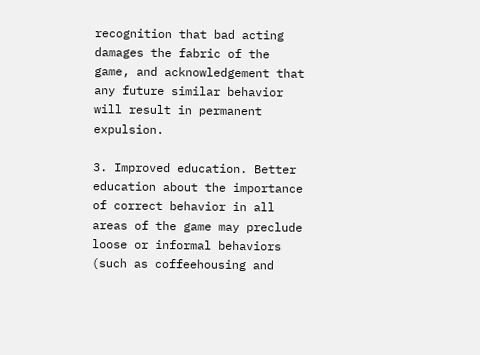recognition that bad acting damages the fabric of the game, and acknowledgement that any future similar behavior will result in permanent expulsion.

3. Improved education. Better education about the importance of correct behavior in all areas of the game may preclude loose or informal behaviors (such as coffeehousing and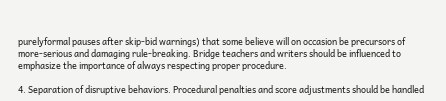purelyformal pauses after skip-bid warnings) that some believe will on occasion be precursors of more-serious and damaging rule-breaking. Bridge teachers and writers should be influenced to emphasize the importance of always respecting proper procedure.

4. Separation of disruptive behaviors. Procedural penalties and score adjustments should be handled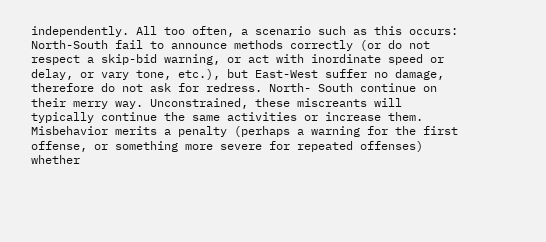independently. All too often, a scenario such as this occurs: North-South fail to announce methods correctly (or do not respect a skip-bid warning, or act with inordinate speed or delay, or vary tone, etc.), but East-West suffer no damage, therefore do not ask for redress. North- South continue on their merry way. Unconstrained, these miscreants will typically continue the same activities or increase them. Misbehavior merits a penalty (perhaps a warning for the first offense, or something more severe for repeated offenses) whether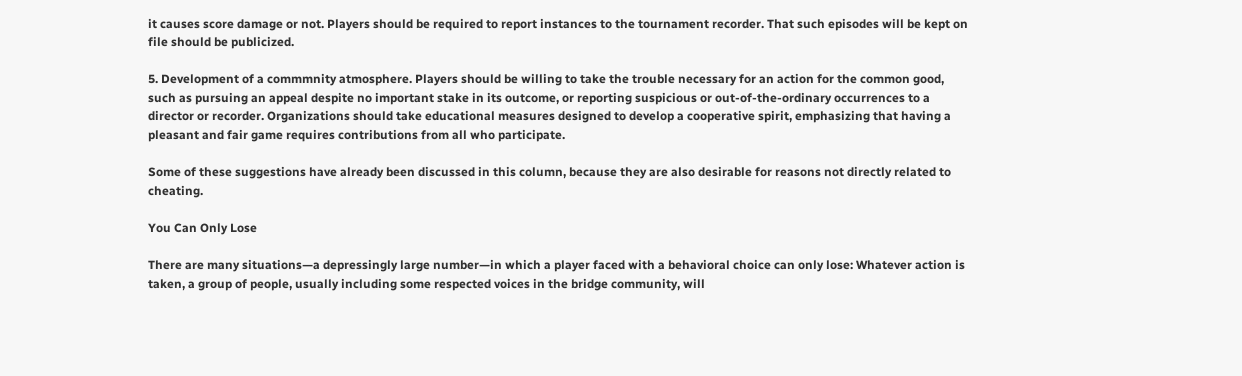it causes score damage or not. Players should be required to report instances to the tournament recorder. That such episodes will be kept on file should be publicized.

5. Development of a commmnity atmosphere. Players should be willing to take the trouble necessary for an action for the common good, such as pursuing an appeal despite no important stake in its outcome, or reporting suspicious or out-of-the-ordinary occurrences to a director or recorder. Organizations should take educational measures designed to develop a cooperative spirit, emphasizing that having a pleasant and fair game requires contributions from all who participate.

Some of these suggestions have already been discussed in this column, because they are also desirable for reasons not directly related to cheating.

You Can Only Lose

There are many situations—a depressingly large number—in which a player faced with a behavioral choice can only lose: Whatever action is taken, a group of people, usually including some respected voices in the bridge community, will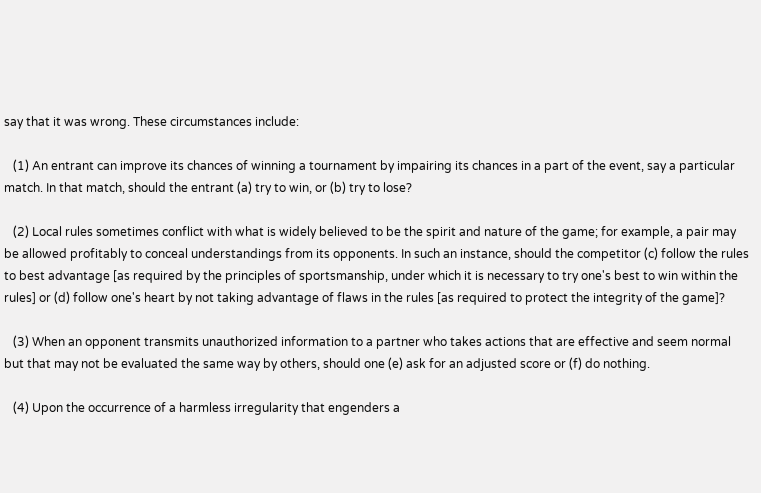say that it was wrong. These circumstances include:

   (1) An entrant can improve its chances of winning a tournament by impairing its chances in a part of the event, say a particular match. In that match, should the entrant (a) try to win, or (b) try to lose?

   (2) Local rules sometimes conflict with what is widely believed to be the spirit and nature of the game; for example, a pair may be allowed profitably to conceal understandings from its opponents. In such an instance, should the competitor (c) follow the rules to best advantage [as required by the principles of sportsmanship, under which it is necessary to try one's best to win within the rules] or (d) follow one's heart by not taking advantage of flaws in the rules [as required to protect the integrity of the game]?

   (3) When an opponent transmits unauthorized information to a partner who takes actions that are effective and seem normal but that may not be evaluated the same way by others, should one (e) ask for an adjusted score or (f) do nothing.

   (4) Upon the occurrence of a harmless irregularity that engenders a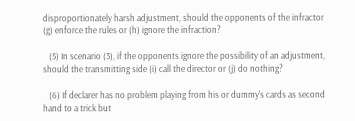disproportionately harsh adjustment, should the opponents of the infractor (g) enforce the rules or (h) ignore the infraction?

   (5) In scenario (3), if the opponents ignore the possibility of an adjustment, should the transmitting side (i) call the director or (j) do nothing?

   (6) If declarer has no problem playing from his or dummy's cards as second hand to a trick but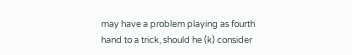may have a problem playing as fourth hand to a trick, should he (k) consider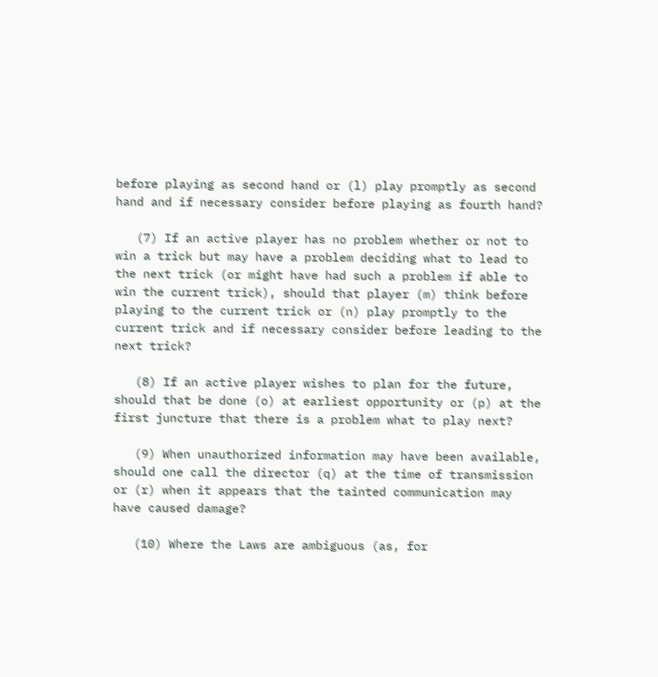before playing as second hand or (l) play promptly as second hand and if necessary consider before playing as fourth hand?

   (7) If an active player has no problem whether or not to win a trick but may have a problem deciding what to lead to the next trick (or might have had such a problem if able to win the current trick), should that player (m) think before playing to the current trick or (n) play promptly to the current trick and if necessary consider before leading to the next trick?

   (8) If an active player wishes to plan for the future, should that be done (o) at earliest opportunity or (p) at the first juncture that there is a problem what to play next?

   (9) When unauthorized information may have been available, should one call the director (q) at the time of transmission or (r) when it appears that the tainted communication may have caused damage?

   (10) Where the Laws are ambiguous (as, for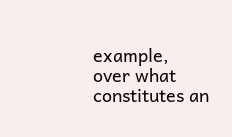example, over what constitutes an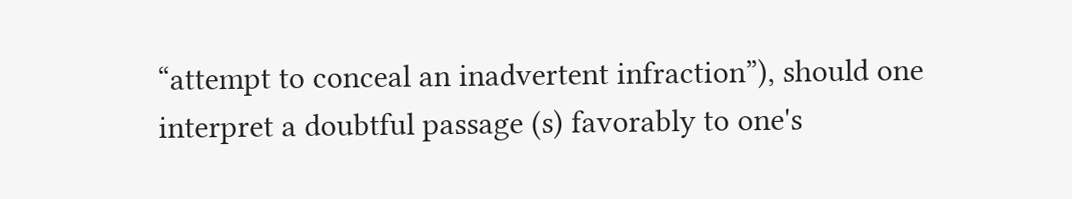“attempt to conceal an inadvertent infraction”), should one interpret a doubtful passage (s) favorably to one's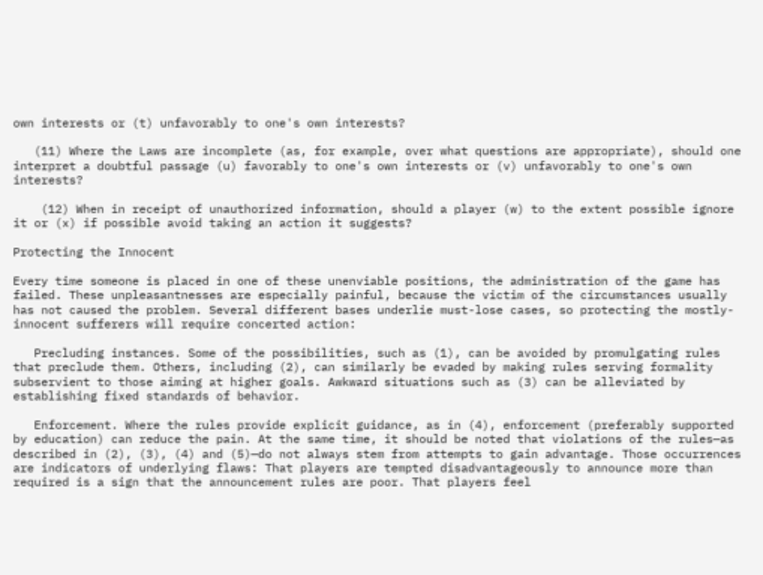own interests or (t) unfavorably to one's own interests?

   (11) Where the Laws are incomplete (as, for example, over what questions are appropriate), should one interpret a doubtful passage (u) favorably to one's own interests or (v) unfavorably to one's own interests?

    (12) When in receipt of unauthorized information, should a player (w) to the extent possible ignore it or (x) if possible avoid taking an action it suggests?

Protecting the Innocent

Every time someone is placed in one of these unenviable positions, the administration of the game has failed. These unpleasantnesses are especially painful, because the victim of the circumstances usually has not caused the problem. Several different bases underlie must-lose cases, so protecting the mostly-innocent sufferers will require concerted action:

   Precluding instances. Some of the possibilities, such as (1), can be avoided by promulgating rules that preclude them. Others, including (2), can similarly be evaded by making rules serving formality subservient to those aiming at higher goals. Awkward situations such as (3) can be alleviated by establishing fixed standards of behavior.

   Enforcement. Where the rules provide explicit guidance, as in (4), enforcement (preferably supported by education) can reduce the pain. At the same time, it should be noted that violations of the rules—as described in (2), (3), (4) and (5)—do not always stem from attempts to gain advantage. Those occurrences are indicators of underlying flaws: That players are tempted disadvantageously to announce more than required is a sign that the announcement rules are poor. That players feel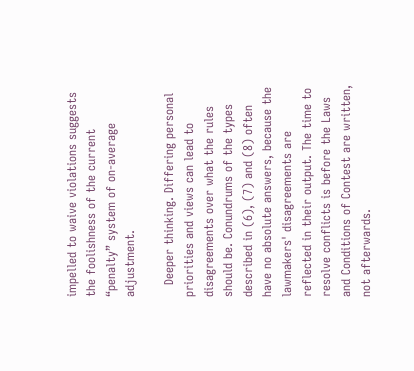impelled to waive violations suggests the foolishness of the current “penalty” system of on-average adjustment.

   Deeper thinking. Differing personal priorities and views can lead to disagreements over what the rules should be. Conundrums of the types described in (6), (7) and (8) often have no absolute answers, because the lawmakers' disagreements are reflected in their output. The time to resolve conflicts is before the Laws and Conditions of Contest are written, not afterwards.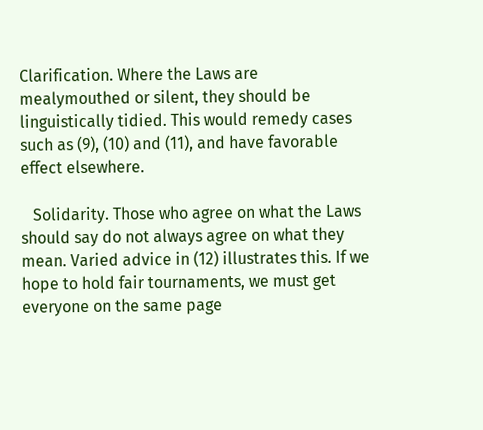Clarification. Where the Laws are mealymouthed or silent, they should be linguistically tidied. This would remedy cases such as (9), (10) and (11), and have favorable effect elsewhere.

   Solidarity. Those who agree on what the Laws should say do not always agree on what they mean. Varied advice in (12) illustrates this. If we hope to hold fair tournaments, we must get everyone on the same page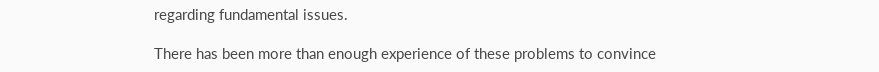regarding fundamental issues.

There has been more than enough experience of these problems to convince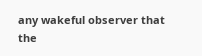any wakeful observer that the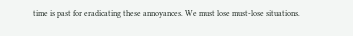time is past for eradicating these annoyances. We must lose must-lose situations.